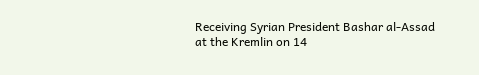Receiving Syrian President Bashar al-Assad at the Kremlin on 14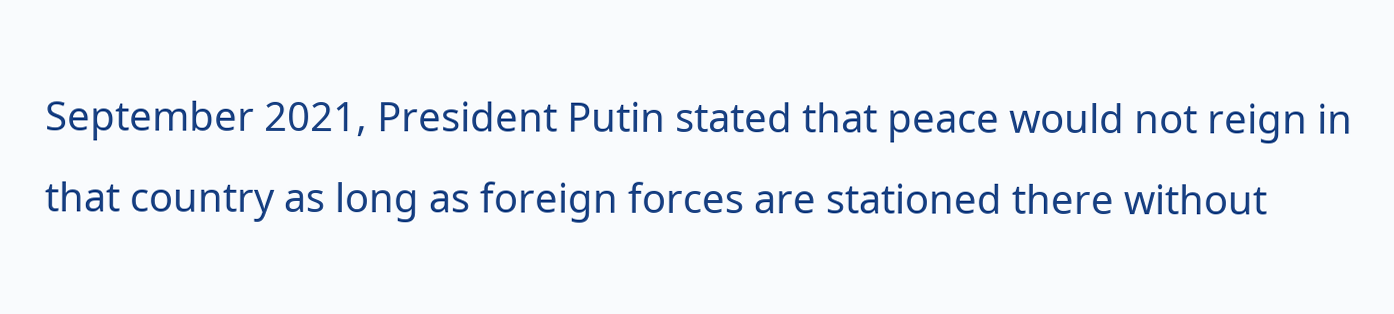September 2021, President Putin stated that peace would not reign in that country as long as foreign forces are stationed there without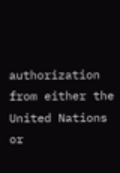authorization from either the United Nations or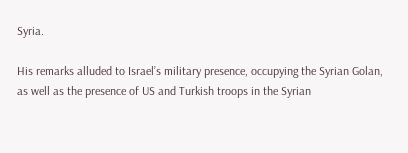Syria.

His remarks alluded to Israel’s military presence, occupying the Syrian Golan, as well as the presence of US and Turkish troops in the Syrian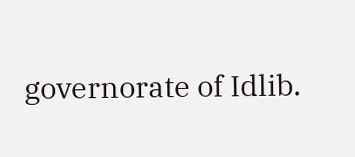governorate of Idlib.